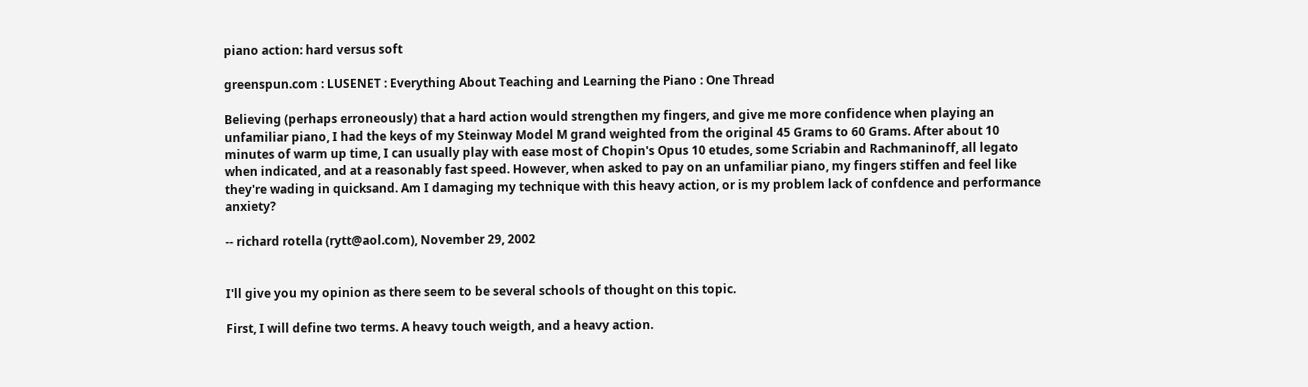piano action: hard versus soft

greenspun.com : LUSENET : Everything About Teaching and Learning the Piano : One Thread

Believing (perhaps erroneously) that a hard action would strengthen my fingers, and give me more confidence when playing an unfamiliar piano, I had the keys of my Steinway Model M grand weighted from the original 45 Grams to 60 Grams. After about 10 minutes of warm up time, I can usually play with ease most of Chopin's Opus 10 etudes, some Scriabin and Rachmaninoff, all legato when indicated, and at a reasonably fast speed. However, when asked to pay on an unfamiliar piano, my fingers stiffen and feel like they're wading in quicksand. Am I damaging my technique with this heavy action, or is my problem lack of confdence and performance anxiety?

-- richard rotella (rytt@aol.com), November 29, 2002


I'll give you my opinion as there seem to be several schools of thought on this topic.

First, I will define two terms. A heavy touch weigth, and a heavy action.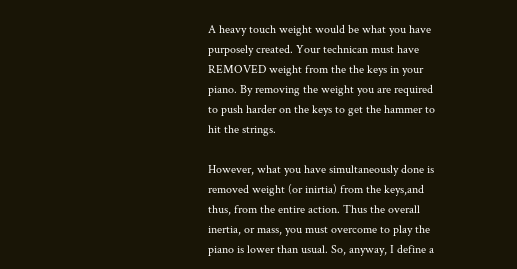A heavy touch weight would be what you have purposely created. Your technican must have REMOVED weight from the the keys in your piano. By removing the weight you are required to push harder on the keys to get the hammer to hit the strings.

However, what you have simultaneously done is removed weight (or inirtia) from the keys,and thus, from the entire action. Thus the overall inertia, or mass, you must overcome to play the piano is lower than usual. So, anyway, I define a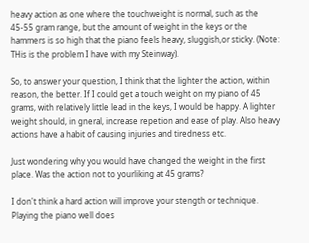heavy action as one where the touchweight is normal, such as the 45-55 gram range, but the amount of weight in the keys or the hammers is so high that the piano feels heavy, sluggish,or sticky. (Note: THis is the problem I have with my Steinway).

So, to answer your question, I think that the lighter the action, within reason, the better. If I could get a touch weight on my piano of 45 grams, with relatively little lead in the keys, I would be happy. A lighter weight should, in gneral, increase repetion and ease of play. Also heavy actions have a habit of causing injuries and tiredness etc.

Just wondering why you would have changed the weight in the first place. Was the action not to yourliking at 45 grams?

I don't think a hard action will improve your stength or technique. Playing the piano well does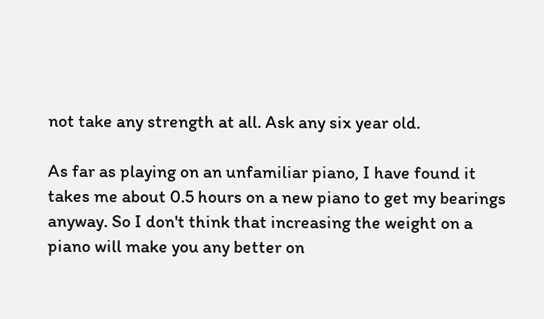not take any strength at all. Ask any six year old.

As far as playing on an unfamiliar piano, I have found it takes me about 0.5 hours on a new piano to get my bearings anyway. So I don't think that increasing the weight on a piano will make you any better on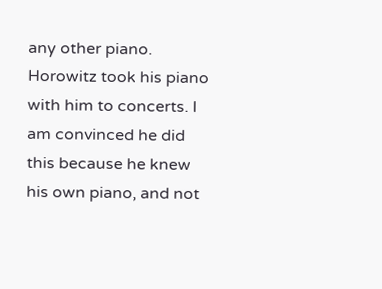any other piano. Horowitz took his piano with him to concerts. I am convinced he did this because he knew his own piano, and not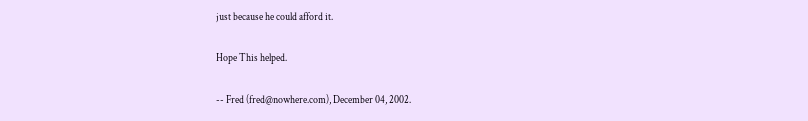just because he could afford it.

Hope This helped.

-- Fred (fred@nowhere.com), December 04, 2002.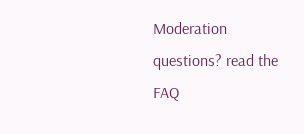Moderation questions? read the FAQ